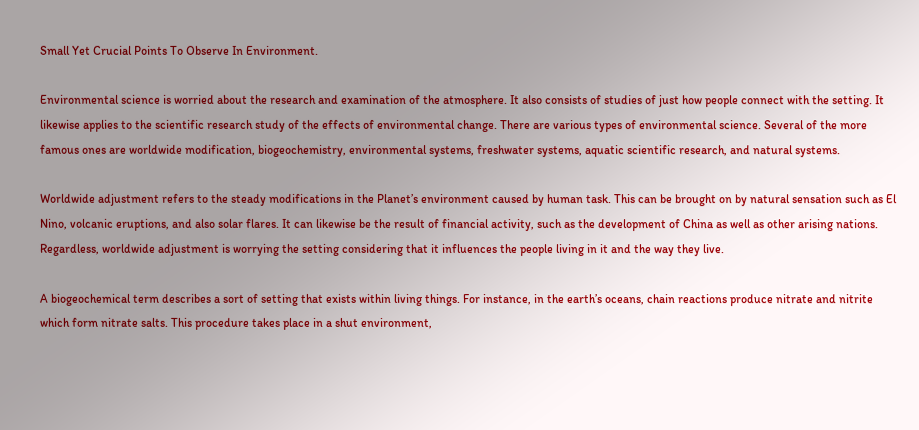Small Yet Crucial Points To Observe In Environment.

Environmental science is worried about the research and examination of the atmosphere. It also consists of studies of just how people connect with the setting. It likewise applies to the scientific research study of the effects of environmental change. There are various types of environmental science. Several of the more famous ones are worldwide modification, biogeochemistry, environmental systems, freshwater systems, aquatic scientific research, and natural systems.

Worldwide adjustment refers to the steady modifications in the Planet’s environment caused by human task. This can be brought on by natural sensation such as El Nino, volcanic eruptions, and also solar flares. It can likewise be the result of financial activity, such as the development of China as well as other arising nations. Regardless, worldwide adjustment is worrying the setting considering that it influences the people living in it and the way they live.

A biogeochemical term describes a sort of setting that exists within living things. For instance, in the earth’s oceans, chain reactions produce nitrate and nitrite which form nitrate salts. This procedure takes place in a shut environment,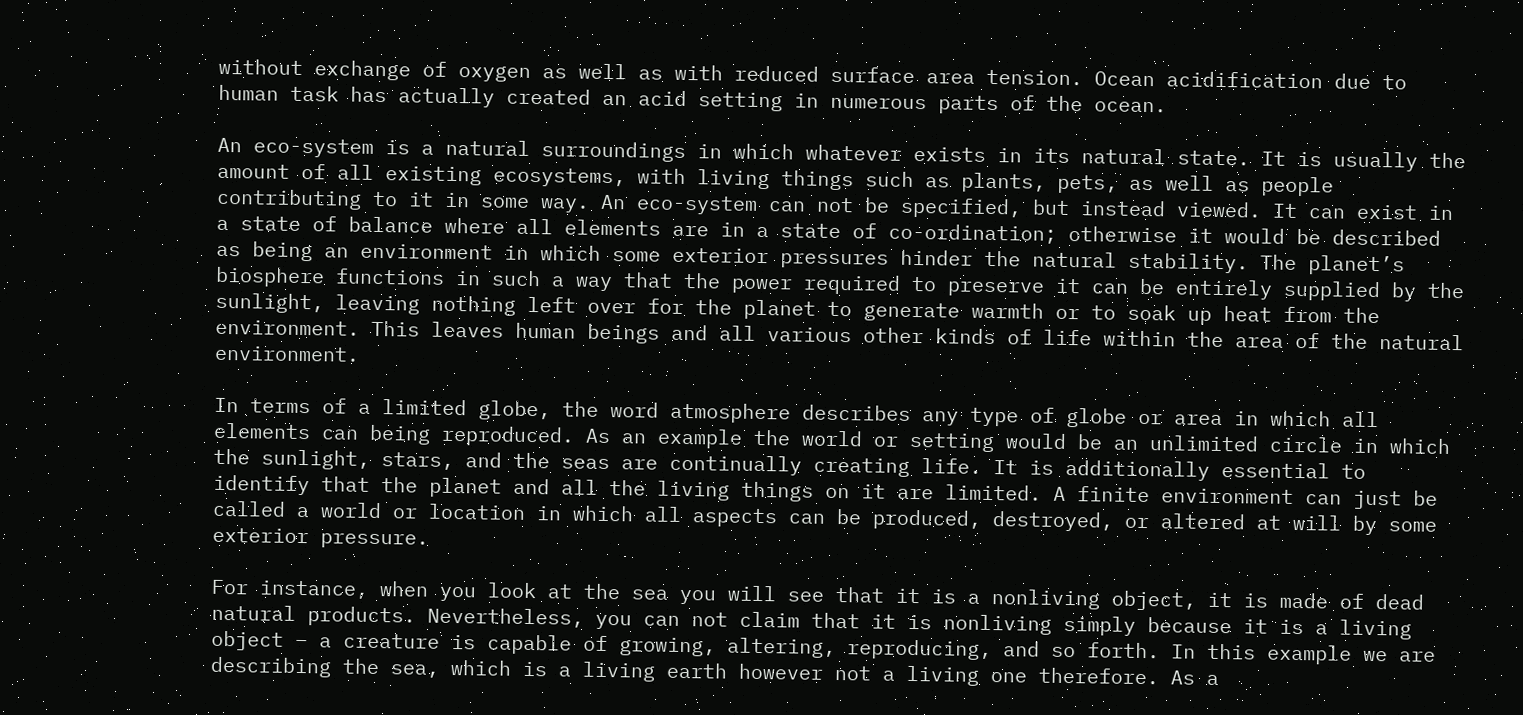without exchange of oxygen as well as with reduced surface area tension. Ocean acidification due to human task has actually created an acid setting in numerous parts of the ocean.

An eco-system is a natural surroundings in which whatever exists in its natural state. It is usually the amount of all existing ecosystems, with living things such as plants, pets, as well as people contributing to it in some way. An eco-system can not be specified, but instead viewed. It can exist in a state of balance where all elements are in a state of co-ordination; otherwise it would be described as being an environment in which some exterior pressures hinder the natural stability. The planet’s biosphere functions in such a way that the power required to preserve it can be entirely supplied by the sunlight, leaving nothing left over for the planet to generate warmth or to soak up heat from the environment. This leaves human beings and all various other kinds of life within the area of the natural environment.

In terms of a limited globe, the word atmosphere describes any type of globe or area in which all elements can being reproduced. As an example the world or setting would be an unlimited circle in which the sunlight, stars, and the seas are continually creating life. It is additionally essential to identify that the planet and all the living things on it are limited. A finite environment can just be called a world or location in which all aspects can be produced, destroyed, or altered at will by some exterior pressure.

For instance, when you look at the sea you will see that it is a nonliving object, it is made of dead natural products. Nevertheless, you can not claim that it is nonliving simply because it is a living object – a creature is capable of growing, altering, reproducing, and so forth. In this example we are describing the sea, which is a living earth however not a living one therefore. As a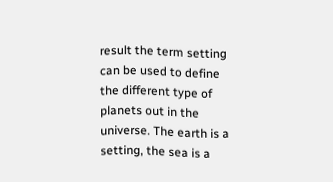result the term setting can be used to define the different type of planets out in the universe. The earth is a setting, the sea is a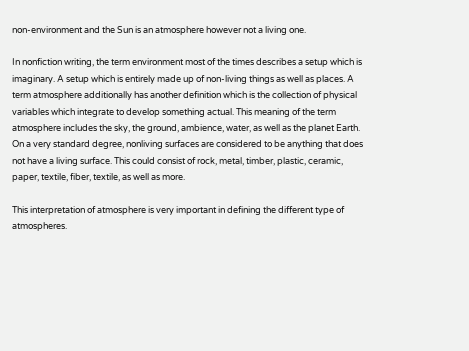non-environment and the Sun is an atmosphere however not a living one.

In nonfiction writing, the term environment most of the times describes a setup which is imaginary. A setup which is entirely made up of non-living things as well as places. A term atmosphere additionally has another definition which is the collection of physical variables which integrate to develop something actual. This meaning of the term atmosphere includes the sky, the ground, ambience, water, as well as the planet Earth. On a very standard degree, nonliving surfaces are considered to be anything that does not have a living surface. This could consist of rock, metal, timber, plastic, ceramic, paper, textile, fiber, textile, as well as more.

This interpretation of atmosphere is very important in defining the different type of atmospheres.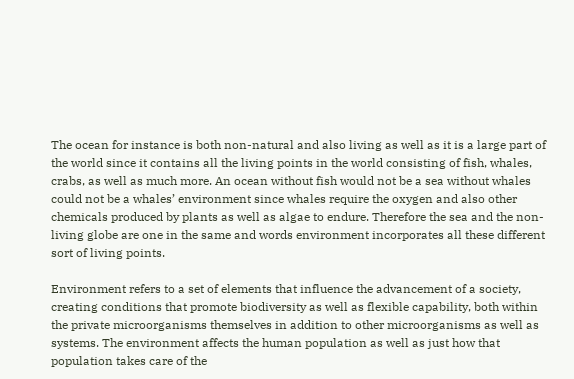The ocean for instance is both non-natural and also living as well as it is a large part of the world since it contains all the living points in the world consisting of fish, whales, crabs, as well as much more. An ocean without fish would not be a sea without whales could not be a whales’ environment since whales require the oxygen and also other chemicals produced by plants as well as algae to endure. Therefore the sea and the non-living globe are one in the same and words environment incorporates all these different sort of living points.

Environment refers to a set of elements that influence the advancement of a society, creating conditions that promote biodiversity as well as flexible capability, both within the private microorganisms themselves in addition to other microorganisms as well as systems. The environment affects the human population as well as just how that population takes care of the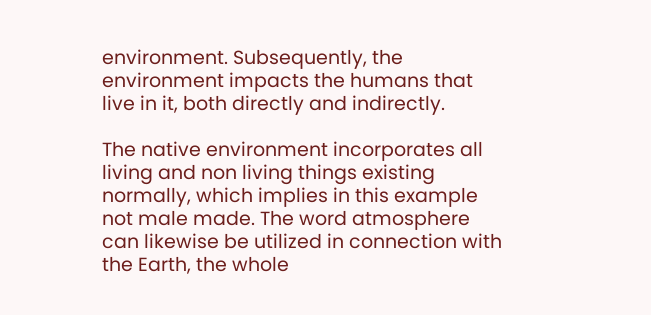environment. Subsequently, the environment impacts the humans that live in it, both directly and indirectly.

The native environment incorporates all living and non living things existing normally, which implies in this example not male made. The word atmosphere can likewise be utilized in connection with the Earth, the whole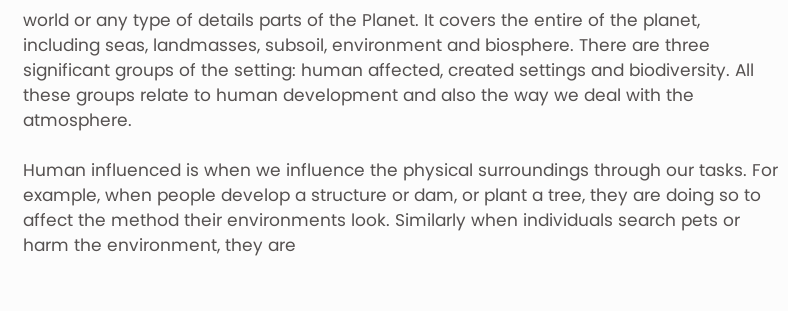world or any type of details parts of the Planet. It covers the entire of the planet, including seas, landmasses, subsoil, environment and biosphere. There are three significant groups of the setting: human affected, created settings and biodiversity. All these groups relate to human development and also the way we deal with the atmosphere.

Human influenced is when we influence the physical surroundings through our tasks. For example, when people develop a structure or dam, or plant a tree, they are doing so to affect the method their environments look. Similarly when individuals search pets or harm the environment, they are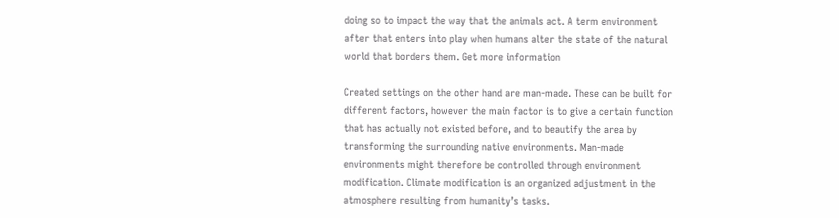doing so to impact the way that the animals act. A term environment after that enters into play when humans alter the state of the natural world that borders them. Get more information

Created settings on the other hand are man-made. These can be built for different factors, however the main factor is to give a certain function that has actually not existed before, and to beautify the area by transforming the surrounding native environments. Man-made environments might therefore be controlled through environment modification. Climate modification is an organized adjustment in the atmosphere resulting from humanity’s tasks.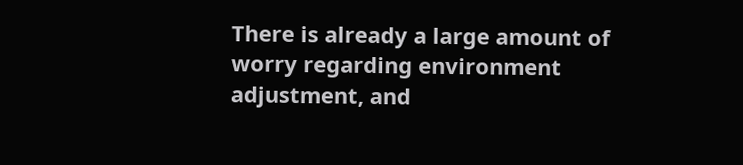There is already a large amount of worry regarding environment adjustment, and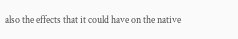also the effects that it could have on the native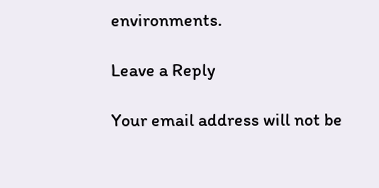environments.

Leave a Reply

Your email address will not be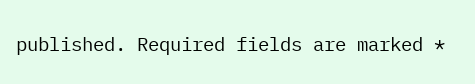published. Required fields are marked *